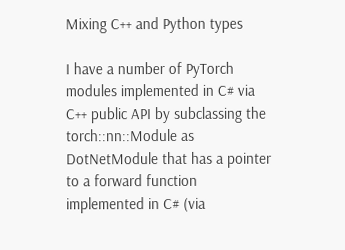Mixing C++ and Python types

I have a number of PyTorch modules implemented in C# via C++ public API by subclassing the torch::nn::Module as DotNetModule that has a pointer to a forward function implemented in C# (via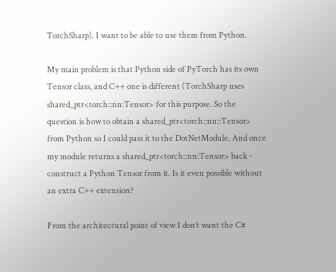TorchSharp). I want to be able to use them from Python.

My main problem is that Python side of PyTorch has its own Tensor class, and C++ one is different (TorchSharp uses shared_ptr<torch::nn:Tensor> for this purpose. So the question is how to obtain a shared_ptr<torch::nn::Tensor> from Python so I could pass it to the DotNetModule. And once my module returns a shared_ptr<torch::nn:Tensor> back - construct a Python Tensor from it. Is it even possible without an extra C++ extension?

From the architectural point of view I don’t want the C#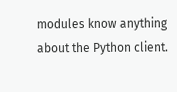modules know anything about the Python client.